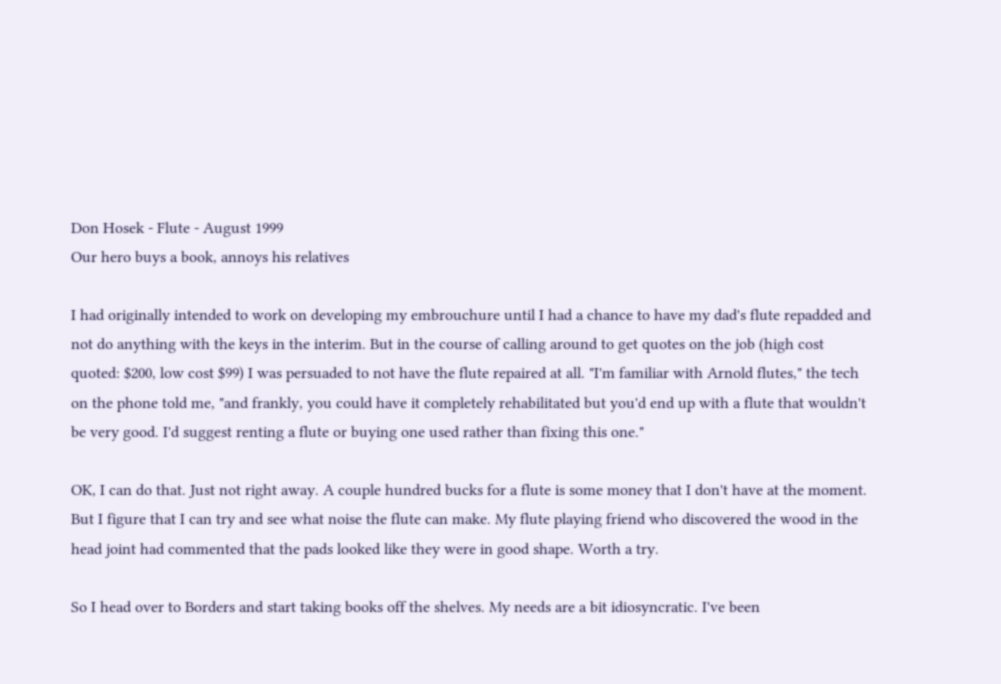Don Hosek - Flute - August 1999
Our hero buys a book, annoys his relatives

I had originally intended to work on developing my embrouchure until I had a chance to have my dad's flute repadded and not do anything with the keys in the interim. But in the course of calling around to get quotes on the job (high cost quoted: $200, low cost $99) I was persuaded to not have the flute repaired at all. "I'm familiar with Arnold flutes," the tech on the phone told me, "and frankly, you could have it completely rehabilitated but you'd end up with a flute that wouldn't be very good. I'd suggest renting a flute or buying one used rather than fixing this one."

OK, I can do that. Just not right away. A couple hundred bucks for a flute is some money that I don't have at the moment. But I figure that I can try and see what noise the flute can make. My flute playing friend who discovered the wood in the head joint had commented that the pads looked like they were in good shape. Worth a try.

So I head over to Borders and start taking books off the shelves. My needs are a bit idiosyncratic. I've been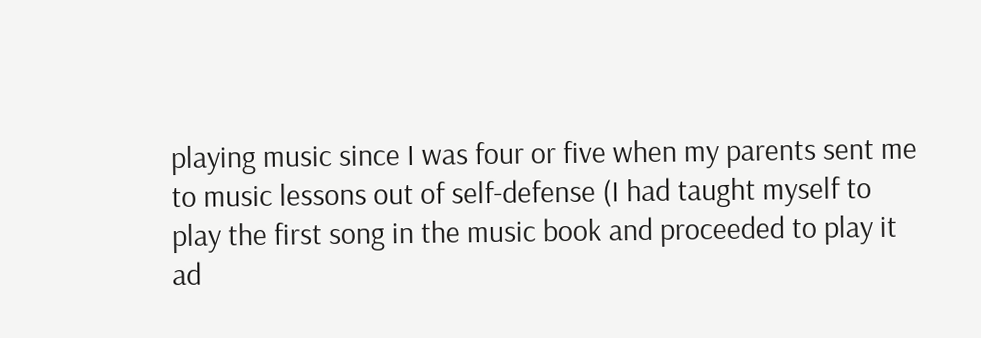playing music since I was four or five when my parents sent me to music lessons out of self-defense (I had taught myself to play the first song in the music book and proceeded to play it ad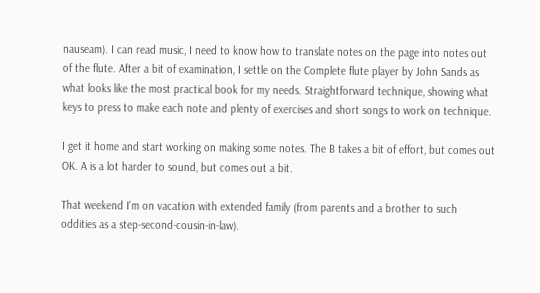nauseam). I can read music, I need to know how to translate notes on the page into notes out of the flute. After a bit of examination, I settle on the Complete flute player by John Sands as what looks like the most practical book for my needs. Straightforward technique, showing what keys to press to make each note and plenty of exercises and short songs to work on technique.

I get it home and start working on making some notes. The B takes a bit of effort, but comes out OK. A is a lot harder to sound, but comes out a bit.

That weekend I'm on vacation with extended family (from parents and a brother to such oddities as a step-second-cousin-in-law).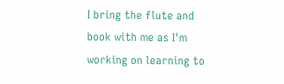I bring the flute and book with me as I'm working on learning to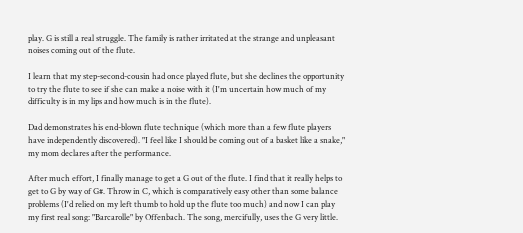play. G is still a real struggle. The family is rather irritated at the strange and unpleasant noises coming out of the flute.

I learn that my step-second-cousin had once played flute, but she declines the opportunity to try the flute to see if she can make a noise with it (I'm uncertain how much of my difficulty is in my lips and how much is in the flute).

Dad demonstrates his end-blown flute technique (which more than a few flute players have independently discovered). "I feel like I should be coming out of a basket like a snake," my mom declares after the performance.

After much effort, I finally manage to get a G out of the flute. I find that it really helps to get to G by way of G#. Throw in C, which is comparatively easy other than some balance problems (I'd relied on my left thumb to hold up the flute too much) and now I can play my first real song: "Barcarolle" by Offenbach. The song, mercifully, uses the G very little.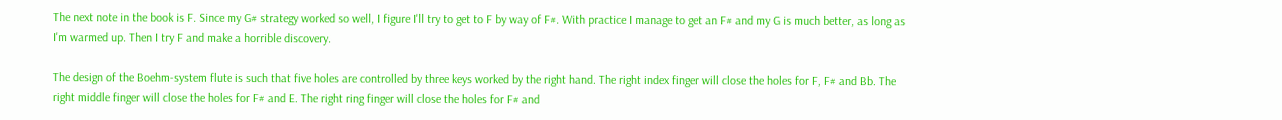The next note in the book is F. Since my G# strategy worked so well, I figure I'll try to get to F by way of F#. With practice I manage to get an F# and my G is much better, as long as I'm warmed up. Then I try F and make a horrible discovery.

The design of the Boehm-system flute is such that five holes are controlled by three keys worked by the right hand. The right index finger will close the holes for F, F# and Bb. The right middle finger will close the holes for F# and E. The right ring finger will close the holes for F# and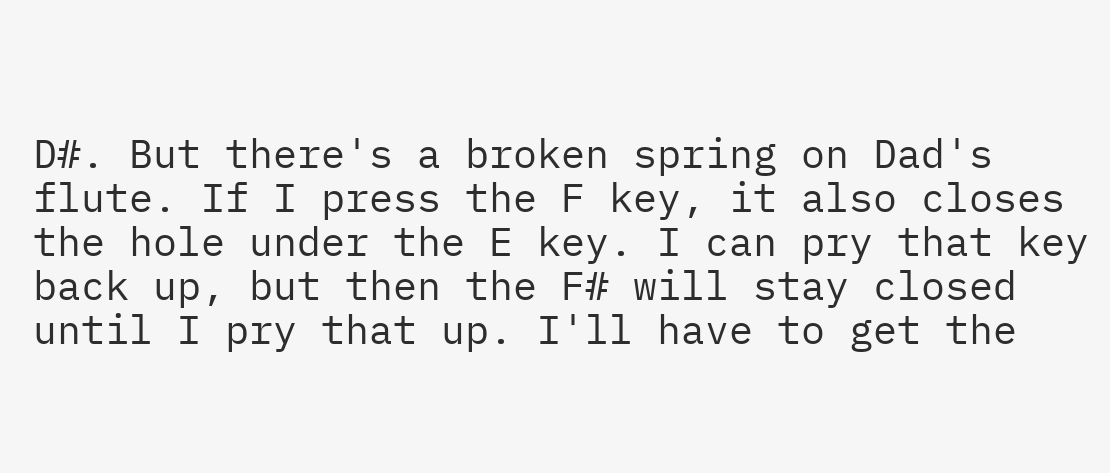D#. But there's a broken spring on Dad's flute. If I press the F key, it also closes the hole under the E key. I can pry that key back up, but then the F# will stay closed until I pry that up. I'll have to get the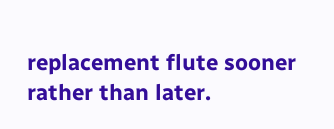replacement flute sooner rather than later.